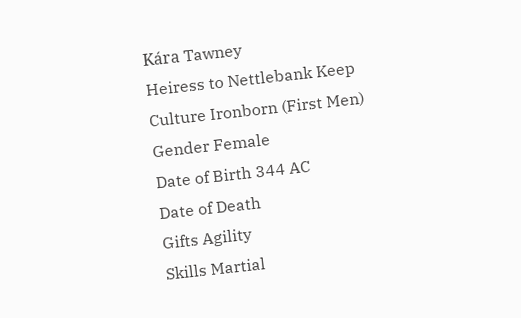Kára Tawney
Heiress to Nettlebank Keep
Culture Ironborn (First Men)
Gender Female
Date of Birth 344 AC
Date of Death
Gifts Agility
Skills Martial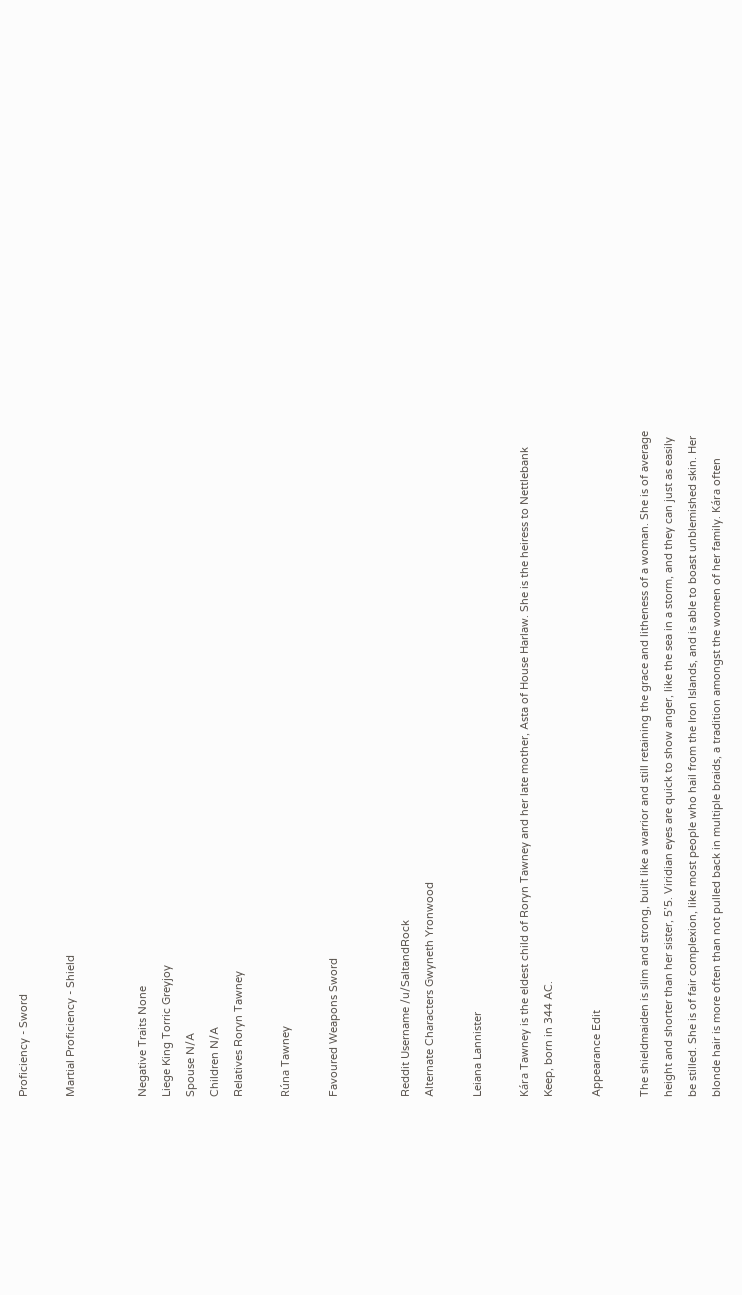Proficiency - Sword

Martial Proficiency - Shield


Negative Traits None
Liege King Torric Greyjoy
Spouse N/A
Children N/A
Relatives Roryn Tawney

Rúna Tawney

Favoured Weapons Sword


Reddit Username /u/SaltandRock
Alternate Characters Gwyneth Yronwood

Leiana Lannister

Kára Tawney is the eldest child of Roryn Tawney and her late mother, Asta of House Harlaw. She is the heiress to Nettlebank Keep, born in 344 AC.

Appearance Edit

The shieldmaiden is slim and strong, built like a warrior and still retaining the grace and litheness of a woman. She is of average height and shorter than her sister, 5’5. Viridian eyes are quick to show anger, like the sea in a storm, and they can just as easily be stilled. She is of fair complexion, like most people who hail from the Iron Islands, and is able to boast unblemished skin. Her blonde hair is more often than not pulled back in multiple braids, a tradition amongst the women of her family. Kára often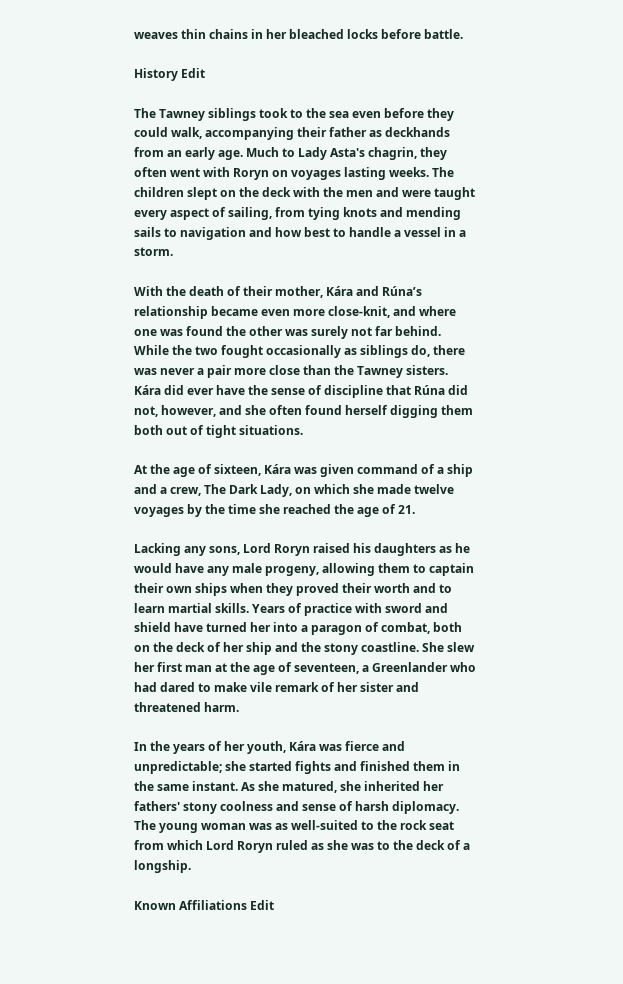weaves thin chains in her bleached locks before battle.

History Edit

The Tawney siblings took to the sea even before they could walk, accompanying their father as deckhands from an early age. Much to Lady Asta's chagrin, they often went with Roryn on voyages lasting weeks. The children slept on the deck with the men and were taught every aspect of sailing, from tying knots and mending sails to navigation and how best to handle a vessel in a storm.

With the death of their mother, Kára and Rúna’s relationship became even more close-knit, and where one was found the other was surely not far behind. While the two fought occasionally as siblings do, there was never a pair more close than the Tawney sisters. Kára did ever have the sense of discipline that Rúna did not, however, and she often found herself digging them both out of tight situations.

At the age of sixteen, Kára was given command of a ship and a crew, The Dark Lady, on which she made twelve voyages by the time she reached the age of 21.

Lacking any sons, Lord Roryn raised his daughters as he would have any male progeny, allowing them to captain their own ships when they proved their worth and to learn martial skills. Years of practice with sword and shield have turned her into a paragon of combat, both on the deck of her ship and the stony coastline. She slew her first man at the age of seventeen, a Greenlander who had dared to make vile remark of her sister and threatened harm.

In the years of her youth, Kára was fierce and unpredictable; she started fights and finished them in the same instant. As she matured, she inherited her fathers' stony coolness and sense of harsh diplomacy. The young woman was as well-suited to the rock seat from which Lord Roryn ruled as she was to the deck of a longship.

Known Affiliations Edit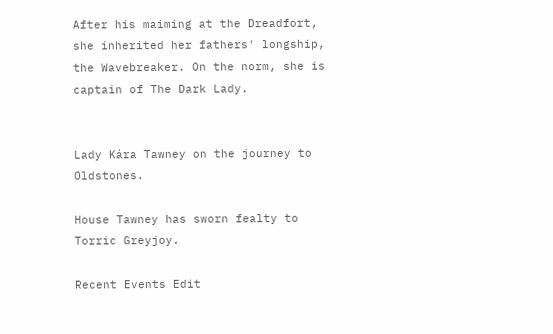After his maiming at the Dreadfort, she inherited her fathers' longship, the Wavebreaker. On the norm, she is captain of The Dark Lady.


Lady Kára Tawney on the journey to Oldstones.

House Tawney has sworn fealty to Torric Greyjoy.

Recent Events Edit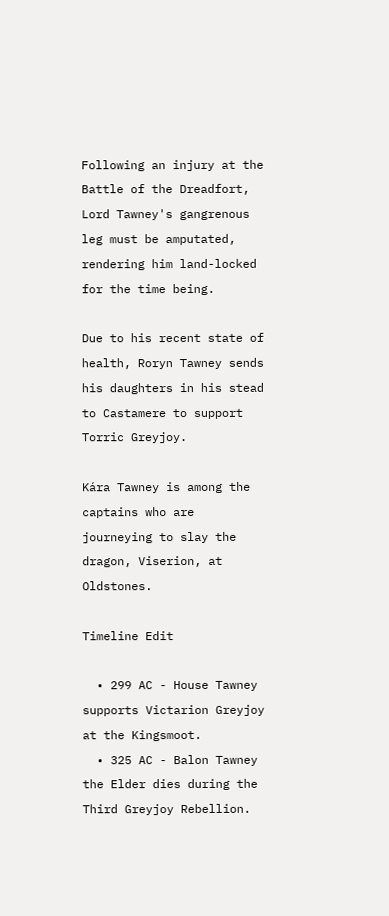Following an injury at the Battle of the Dreadfort, Lord Tawney's gangrenous leg must be amputated, rendering him land-locked for the time being.

Due to his recent state of health, Roryn Tawney sends his daughters in his stead to Castamere to support Torric Greyjoy.

Kára Tawney is among the captains who are journeying to slay the dragon, Viserion, at Oldstones.

Timeline Edit

  • 299 AC - House Tawney supports Victarion Greyjoy at the Kingsmoot.
  • 325 AC - Balon Tawney the Elder dies during the Third Greyjoy Rebellion.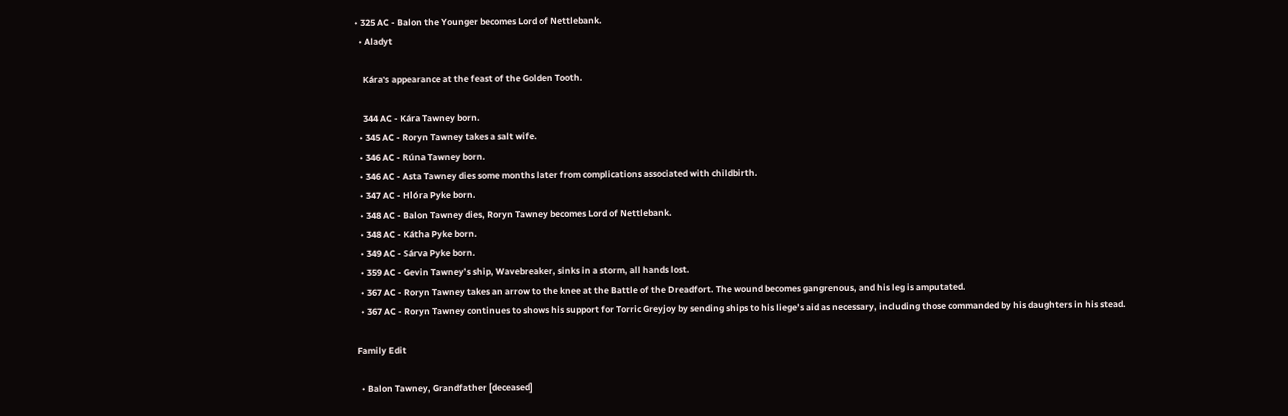• 325 AC - Balon the Younger becomes Lord of Nettlebank.
  • Aladyt

    Kára's appearance at the feast of the Golden Tooth.

    344 AC - Kára Tawney born.
  • 345 AC - Roryn Tawney takes a salt wife.
  • 346 AC - Rúna Tawney born.
  • 346 AC - Asta Tawney dies some months later from complications associated with childbirth.
  • 347 AC - Hlóra Pyke born.
  • 348 AC - Balon Tawney dies, Roryn Tawney becomes Lord of Nettlebank.
  • 348 AC - Kátha Pyke born.
  • 349 AC - Sárva Pyke born.
  • 359 AC - Gevin Tawney’s ship, Wavebreaker, sinks in a storm, all hands lost.
  • 367 AC - Roryn Tawney takes an arrow to the knee at the Battle of the Dreadfort. The wound becomes gangrenous, and his leg is amputated.
  • 367 AC - Roryn Tawney continues to shows his support for Torric Greyjoy by sending ships to his liege’s aid as necessary, including those commanded by his daughters in his stead.

Family Edit

  • Balon Tawney, Grandfather [deceased]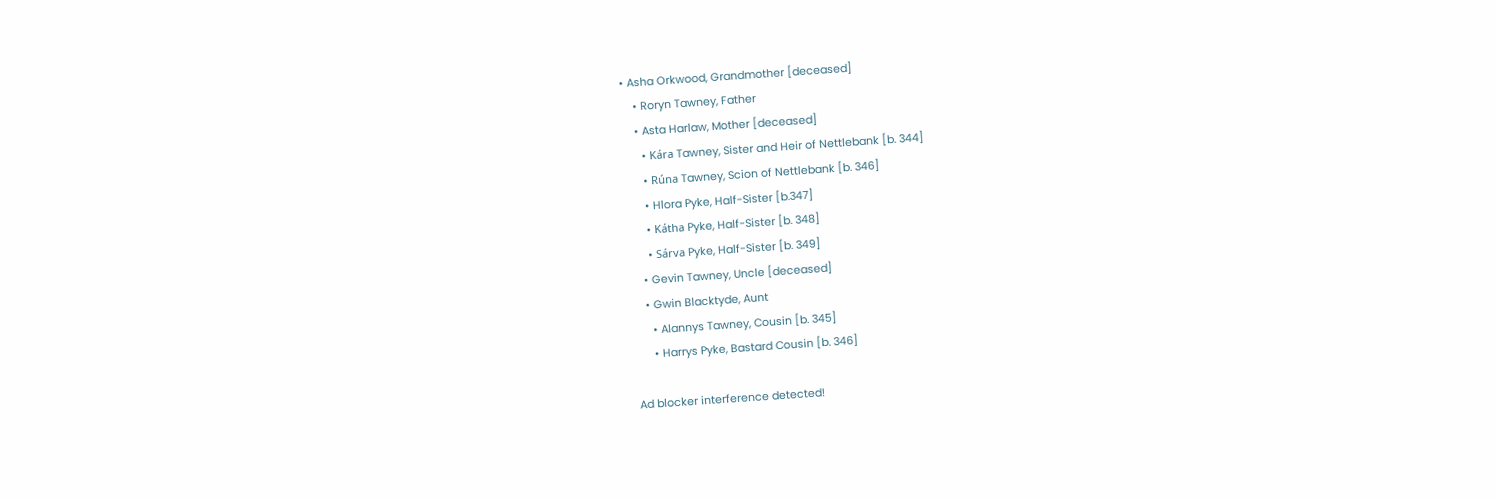• Asha Orkwood, Grandmother [deceased]
    • Roryn Tawney, Father
    • Asta Harlaw, Mother [deceased]
      • Kára Tawney, Sister and Heir of Nettlebank [b. 344]
      • Rúna Tawney, Scion of Nettlebank [b. 346]
      • Hlora Pyke, Half-Sister [b.347]
      • Kátha Pyke, Half-Sister [b. 348]
      • Sárva Pyke, Half-Sister [b. 349]
    • Gevin Tawney, Uncle [deceased]
    • Gwin Blacktyde, Aunt
      • Alannys Tawney, Cousin [b. 345]
      • Harrys Pyke, Bastard Cousin [b. 346]

Ad blocker interference detected!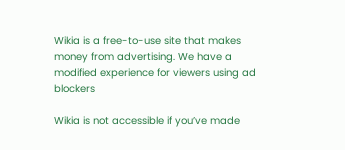Wikia is a free-to-use site that makes money from advertising. We have a modified experience for viewers using ad blockers

Wikia is not accessible if you’ve made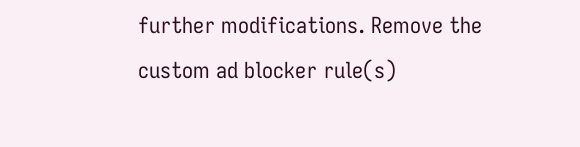further modifications. Remove the custom ad blocker rule(s)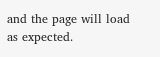and the page will load as expected.